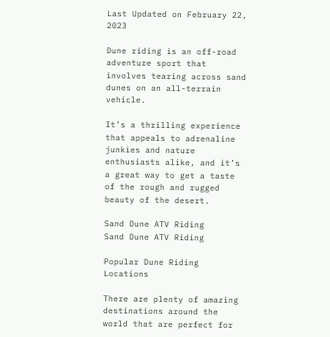Last Updated on February 22, 2023

Dune riding is an off-road adventure sport that involves tearing across sand dunes on an all-terrain vehicle.

It’s a thrilling experience that appeals to adrenaline junkies and nature enthusiasts alike, and it’s a great way to get a taste of the rough and rugged beauty of the desert.

Sand Dune ATV Riding
Sand Dune ATV Riding

Popular Dune Riding Locations

There are plenty of amazing destinations around the world that are perfect for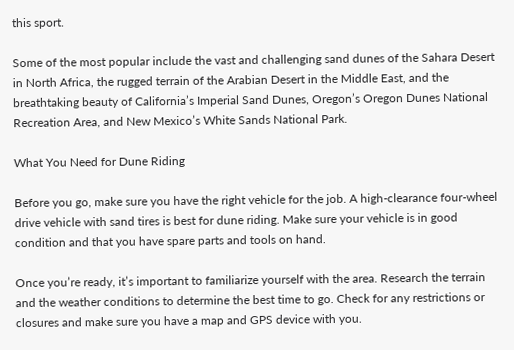this sport.

Some of the most popular include the vast and challenging sand dunes of the Sahara Desert in North Africa, the rugged terrain of the Arabian Desert in the Middle East, and the breathtaking beauty of California’s Imperial Sand Dunes, Oregon’s Oregon Dunes National Recreation Area, and New Mexico’s White Sands National Park.

What You Need for Dune Riding

Before you go, make sure you have the right vehicle for the job. A high-clearance four-wheel drive vehicle with sand tires is best for dune riding. Make sure your vehicle is in good condition and that you have spare parts and tools on hand.

Once you’re ready, it’s important to familiarize yourself with the area. Research the terrain and the weather conditions to determine the best time to go. Check for any restrictions or closures and make sure you have a map and GPS device with you.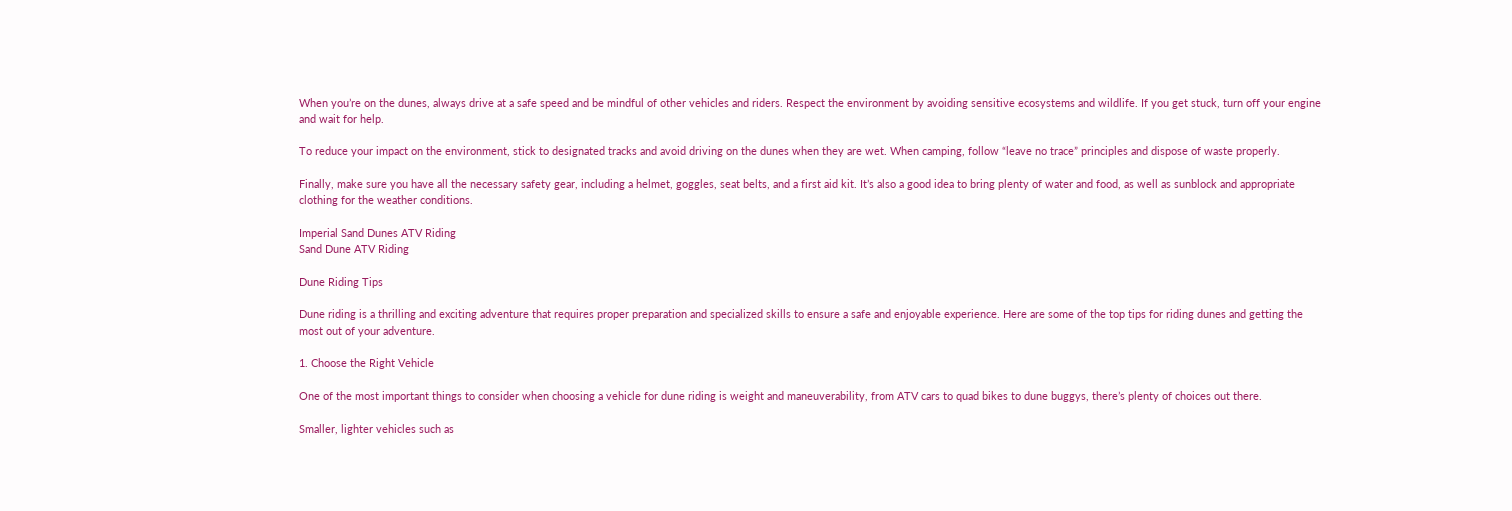When you’re on the dunes, always drive at a safe speed and be mindful of other vehicles and riders. Respect the environment by avoiding sensitive ecosystems and wildlife. If you get stuck, turn off your engine and wait for help.

To reduce your impact on the environment, stick to designated tracks and avoid driving on the dunes when they are wet. When camping, follow “leave no trace” principles and dispose of waste properly.

Finally, make sure you have all the necessary safety gear, including a helmet, goggles, seat belts, and a first aid kit. It’s also a good idea to bring plenty of water and food, as well as sunblock and appropriate clothing for the weather conditions.

Imperial Sand Dunes ATV Riding
Sand Dune ATV Riding

Dune Riding Tips

Dune riding is a thrilling and exciting adventure that requires proper preparation and specialized skills to ensure a safe and enjoyable experience. Here are some of the top tips for riding dunes and getting the most out of your adventure.

1. Choose the Right Vehicle

One of the most important things to consider when choosing a vehicle for dune riding is weight and maneuverability, from ATV cars to quad bikes to dune buggys, there’s plenty of choices out there.

Smaller, lighter vehicles such as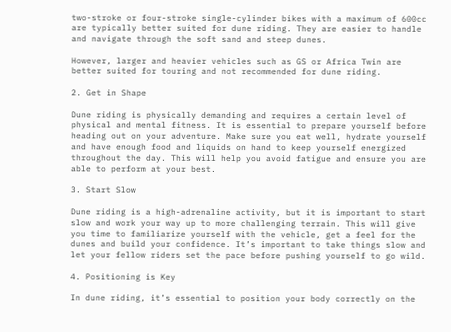two-stroke or four-stroke single-cylinder bikes with a maximum of 600cc are typically better suited for dune riding. They are easier to handle and navigate through the soft sand and steep dunes.

However, larger and heavier vehicles such as GS or Africa Twin are better suited for touring and not recommended for dune riding.

2. Get in Shape

Dune riding is physically demanding and requires a certain level of physical and mental fitness. It is essential to prepare yourself before heading out on your adventure. Make sure you eat well, hydrate yourself and have enough food and liquids on hand to keep yourself energized throughout the day. This will help you avoid fatigue and ensure you are able to perform at your best.

3. Start Slow

Dune riding is a high-adrenaline activity, but it is important to start slow and work your way up to more challenging terrain. This will give you time to familiarize yourself with the vehicle, get a feel for the dunes and build your confidence. It’s important to take things slow and let your fellow riders set the pace before pushing yourself to go wild.

4. Positioning is Key

In dune riding, it’s essential to position your body correctly on the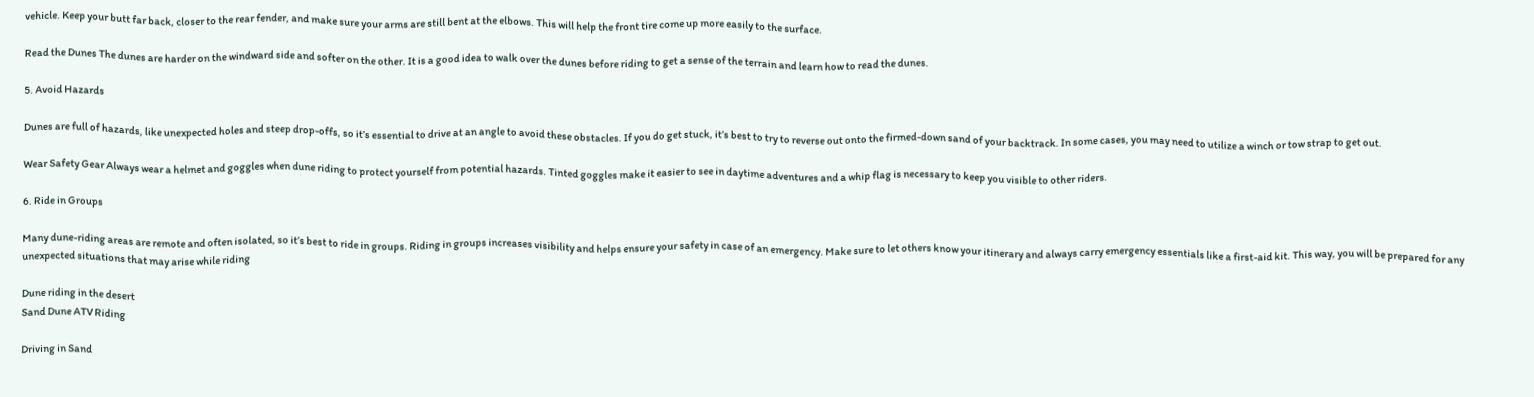vehicle. Keep your butt far back, closer to the rear fender, and make sure your arms are still bent at the elbows. This will help the front tire come up more easily to the surface.

Read the Dunes The dunes are harder on the windward side and softer on the other. It is a good idea to walk over the dunes before riding to get a sense of the terrain and learn how to read the dunes.

5. Avoid Hazards

Dunes are full of hazards, like unexpected holes and steep drop-offs, so it’s essential to drive at an angle to avoid these obstacles. If you do get stuck, it’s best to try to reverse out onto the firmed-down sand of your backtrack. In some cases, you may need to utilize a winch or tow strap to get out.

Wear Safety Gear Always wear a helmet and goggles when dune riding to protect yourself from potential hazards. Tinted goggles make it easier to see in daytime adventures and a whip flag is necessary to keep you visible to other riders.

6. Ride in Groups

Many dune-riding areas are remote and often isolated, so it’s best to ride in groups. Riding in groups increases visibility and helps ensure your safety in case of an emergency. Make sure to let others know your itinerary and always carry emergency essentials like a first-aid kit. This way, you will be prepared for any unexpected situations that may arise while riding

Dune riding in the desert
Sand Dune ATV Riding

Driving in Sand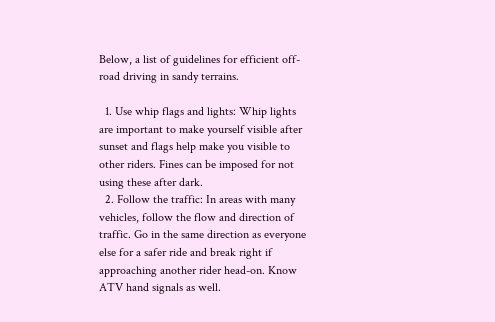Below, a list of guidelines for efficient off-road driving in sandy terrains.

  1. Use whip flags and lights: Whip lights are important to make yourself visible after sunset and flags help make you visible to other riders. Fines can be imposed for not using these after dark.
  2. Follow the traffic: In areas with many vehicles, follow the flow and direction of traffic. Go in the same direction as everyone else for a safer ride and break right if approaching another rider head-on. Know ATV hand signals as well.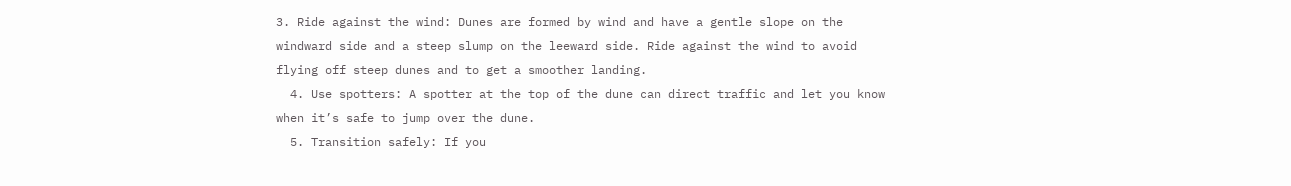3. Ride against the wind: Dunes are formed by wind and have a gentle slope on the windward side and a steep slump on the leeward side. Ride against the wind to avoid flying off steep dunes and to get a smoother landing.
  4. Use spotters: A spotter at the top of the dune can direct traffic and let you know when it’s safe to jump over the dune.
  5. Transition safely: If you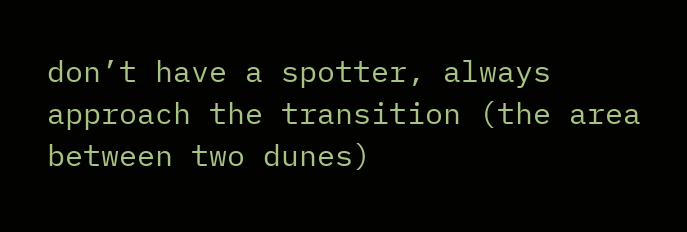don’t have a spotter, always approach the transition (the area between two dunes)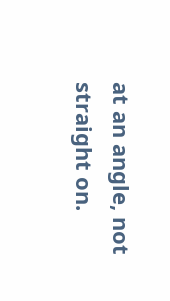at an angle, not straight on.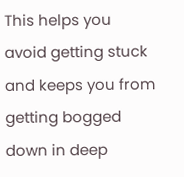This helps you avoid getting stuck and keeps you from getting bogged down in deep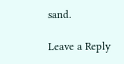sand.

Leave a Reply